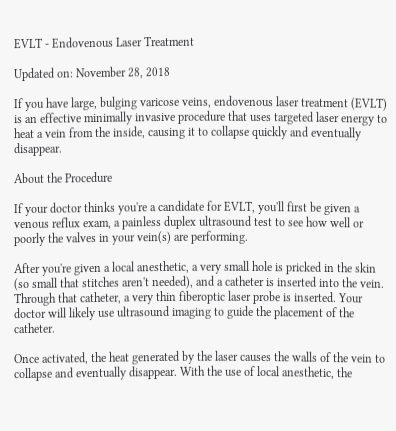EVLT - Endovenous Laser Treatment

Updated on: November 28, 2018

If you have large, bulging varicose veins, endovenous laser treatment (EVLT) is an effective minimally invasive procedure that uses targeted laser energy to heat a vein from the inside, causing it to collapse quickly and eventually disappear.

About the Procedure

If your doctor thinks you're a candidate for EVLT, you'll first be given a venous reflux exam, a painless duplex ultrasound test to see how well or poorly the valves in your vein(s) are performing.

After you're given a local anesthetic, a very small hole is pricked in the skin (so small that stitches aren't needed), and a catheter is inserted into the vein. Through that catheter, a very thin fiberoptic laser probe is inserted. Your doctor will likely use ultrasound imaging to guide the placement of the catheter.

Once activated, the heat generated by the laser causes the walls of the vein to collapse and eventually disappear. With the use of local anesthetic, the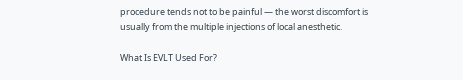procedure tends not to be painful — the worst discomfort is usually from the multiple injections of local anesthetic.

What Is EVLT Used For?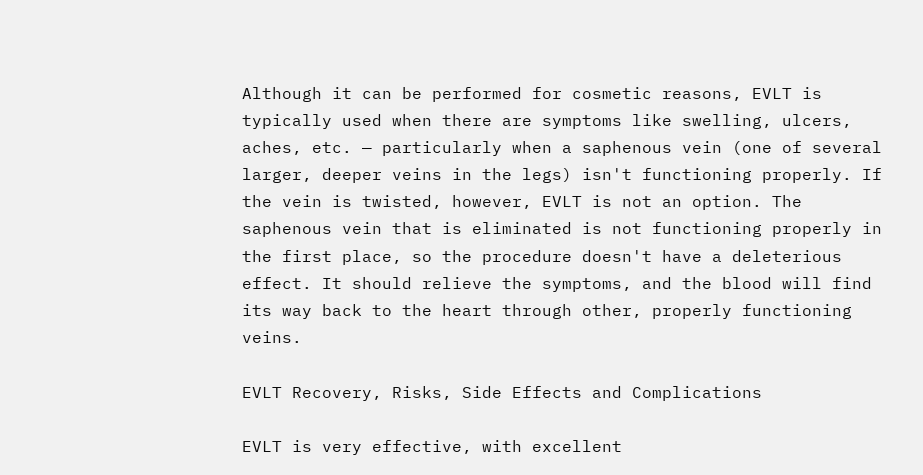Although it can be performed for cosmetic reasons, EVLT is typically used when there are symptoms like swelling, ulcers, aches, etc. — particularly when a saphenous vein (one of several larger, deeper veins in the legs) isn't functioning properly. If the vein is twisted, however, EVLT is not an option. The saphenous vein that is eliminated is not functioning properly in the first place, so the procedure doesn't have a deleterious effect. It should relieve the symptoms, and the blood will find its way back to the heart through other, properly functioning veins.

EVLT Recovery, Risks, Side Effects and Complications

EVLT is very effective, with excellent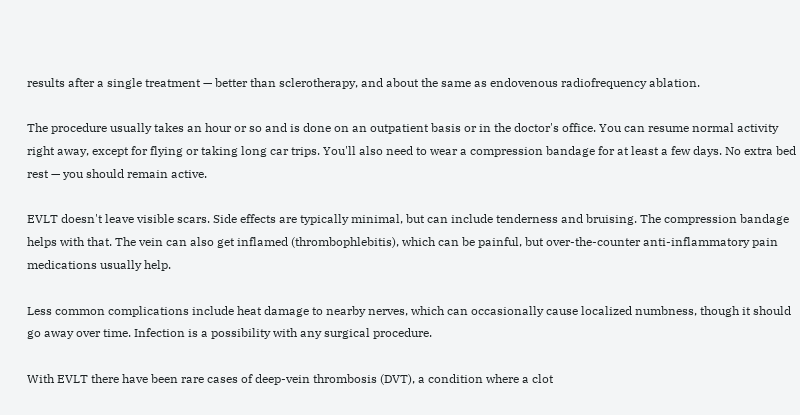results after a single treatment — better than sclerotherapy, and about the same as endovenous radiofrequency ablation.

The procedure usually takes an hour or so and is done on an outpatient basis or in the doctor's office. You can resume normal activity right away, except for flying or taking long car trips. You'll also need to wear a compression bandage for at least a few days. No extra bed rest — you should remain active.

EVLT doesn't leave visible scars. Side effects are typically minimal, but can include tenderness and bruising. The compression bandage helps with that. The vein can also get inflamed (thrombophlebitis), which can be painful, but over-the-counter anti-inflammatory pain medications usually help.

Less common complications include heat damage to nearby nerves, which can occasionally cause localized numbness, though it should go away over time. Infection is a possibility with any surgical procedure.

With EVLT there have been rare cases of deep-vein thrombosis (DVT), a condition where a clot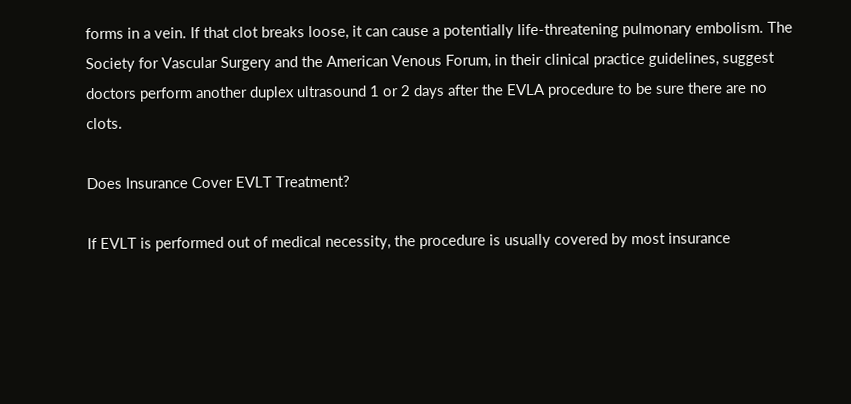forms in a vein. If that clot breaks loose, it can cause a potentially life-threatening pulmonary embolism. The Society for Vascular Surgery and the American Venous Forum, in their clinical practice guidelines, suggest doctors perform another duplex ultrasound 1 or 2 days after the EVLA procedure to be sure there are no clots.

Does Insurance Cover EVLT Treatment?

If EVLT is performed out of medical necessity, the procedure is usually covered by most insurance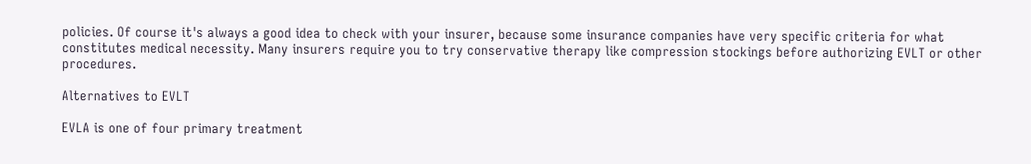policies. Of course it's always a good idea to check with your insurer, because some insurance companies have very specific criteria for what constitutes medical necessity. Many insurers require you to try conservative therapy like compression stockings before authorizing EVLT or other procedures.

Alternatives to EVLT

EVLA is one of four primary treatment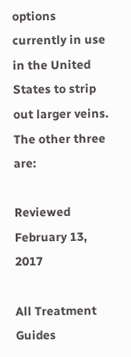options currently in use in the United States to strip out larger veins. The other three are:

Reviewed February 13, 2017

All Treatment Guides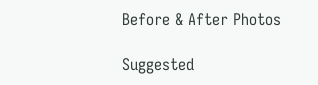Before & After Photos

Suggested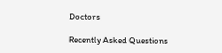Doctors

Recently Asked Questions